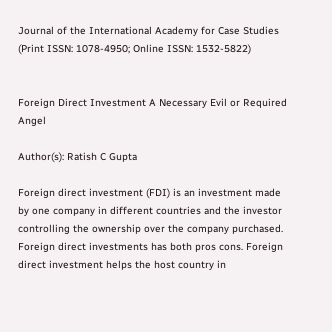Journal of the International Academy for Case Studies (Print ISSN: 1078-4950; Online ISSN: 1532-5822)


Foreign Direct Investment A Necessary Evil or Required Angel

Author(s): Ratish C Gupta

Foreign direct investment (FDI) is an investment made by one company in different countries and the investor controlling the ownership over the company purchased. Foreign direct investments has both pros cons. Foreign direct investment helps the host country in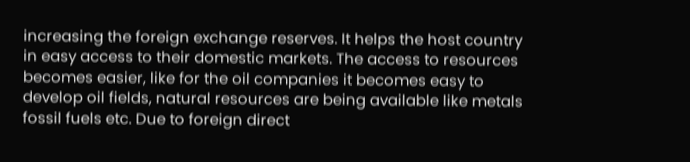increasing the foreign exchange reserves. It helps the host country in easy access to their domestic markets. The access to resources becomes easier, like for the oil companies it becomes easy to develop oil fields, natural resources are being available like metals fossil fuels etc. Due to foreign direct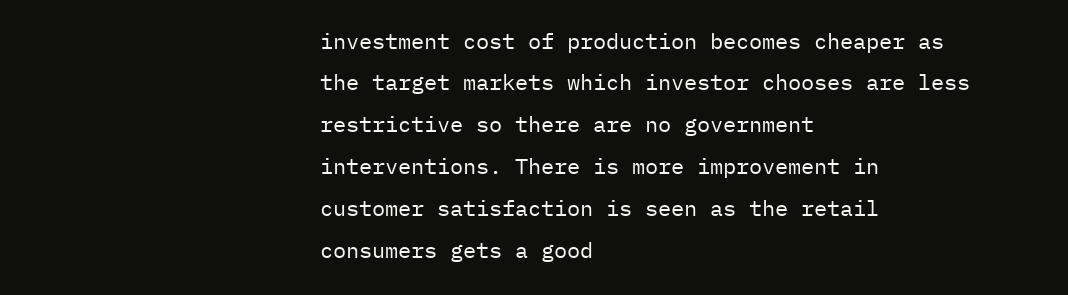investment cost of production becomes cheaper as the target markets which investor chooses are less restrictive so there are no government interventions. There is more improvement in customer satisfaction is seen as the retail consumers gets a good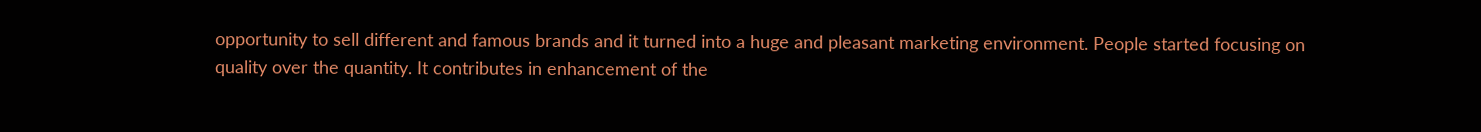opportunity to sell different and famous brands and it turned into a huge and pleasant marketing environment. People started focusing on quality over the quantity. It contributes in enhancement of the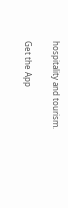hospitality and tourism.

Get the App